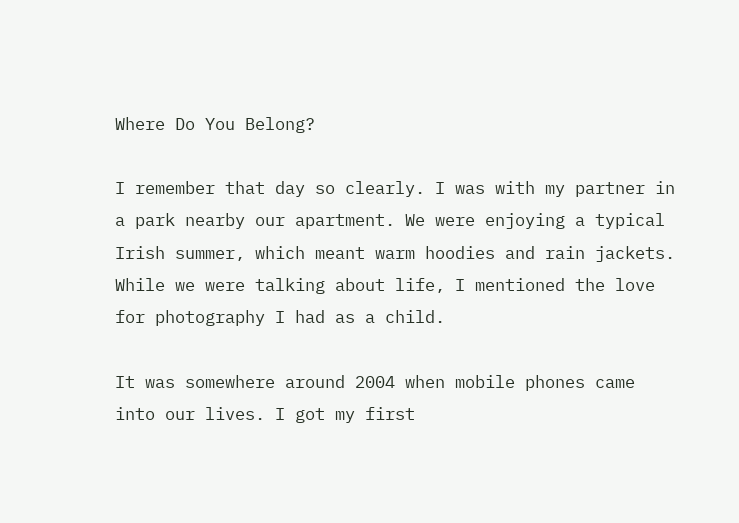Where Do You Belong?

I remember that day so clearly. I was with my partner in a park nearby our apartment. We were enjoying a typical Irish summer, which meant warm hoodies and rain jackets. While we were talking about life, I mentioned the love for photography I had as a child.

It was somewhere around 2004 when mobile phones came into our lives. I got my first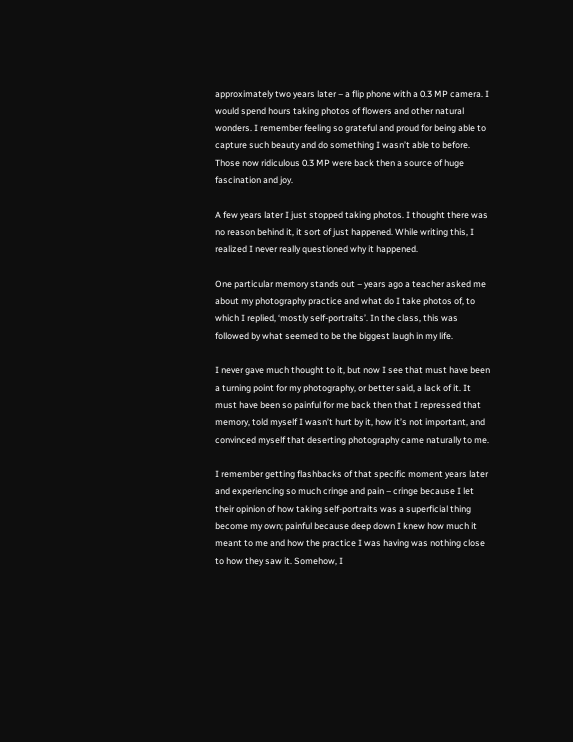approximately two years later – a flip phone with a 0.3 MP camera. I would spend hours taking photos of flowers and other natural wonders. I remember feeling so grateful and proud for being able to capture such beauty and do something I wasn’t able to before. Those now ridiculous 0.3 MP were back then a source of huge fascination and joy.

A few years later I just stopped taking photos. I thought there was no reason behind it, it sort of just happened. While writing this, I realized I never really questioned why it happened.

One particular memory stands out – years ago a teacher asked me about my photography practice and what do I take photos of, to which I replied, ‘mostly self-portraits’. In the class, this was followed by what seemed to be the biggest laugh in my life.

I never gave much thought to it, but now I see that must have been a turning point for my photography, or better said, a lack of it. It must have been so painful for me back then that I repressed that memory, told myself I wasn’t hurt by it, how it’s not important, and convinced myself that deserting photography came naturally to me.

I remember getting flashbacks of that specific moment years later and experiencing so much cringe and pain – cringe because I let their opinion of how taking self-portraits was a superficial thing become my own; painful because deep down I knew how much it meant to me and how the practice I was having was nothing close to how they saw it. Somehow, I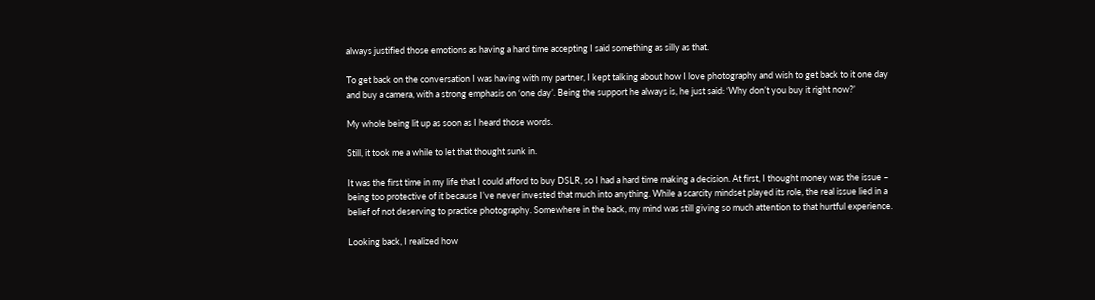always justified those emotions as having a hard time accepting I said something as silly as that.

To get back on the conversation I was having with my partner, I kept talking about how I love photography and wish to get back to it one day and buy a camera, with a strong emphasis on ‘one day’. Being the support he always is, he just said: ‘Why don’t you buy it right now?’

My whole being lit up as soon as I heard those words.

Still, it took me a while to let that thought sunk in.

It was the first time in my life that I could afford to buy DSLR, so I had a hard time making a decision. At first, I thought money was the issue – being too protective of it because I’ve never invested that much into anything. While a scarcity mindset played its role, the real issue lied in a belief of not deserving to practice photography. Somewhere in the back, my mind was still giving so much attention to that hurtful experience.

Looking back, I realized how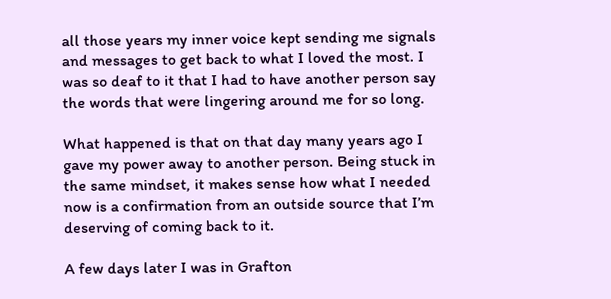all those years my inner voice kept sending me signals and messages to get back to what I loved the most. I was so deaf to it that I had to have another person say the words that were lingering around me for so long.

What happened is that on that day many years ago I gave my power away to another person. Being stuck in the same mindset, it makes sense how what I needed now is a confirmation from an outside source that I’m deserving of coming back to it.

A few days later I was in Grafton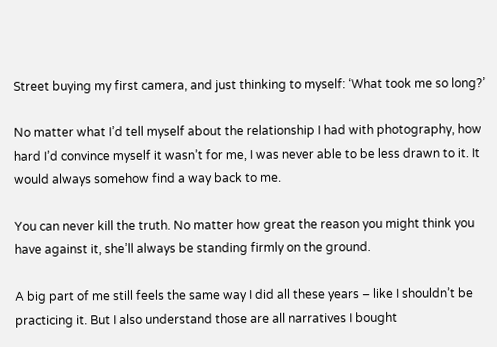Street buying my first camera, and just thinking to myself: ‘What took me so long?’

No matter what I’d tell myself about the relationship I had with photography, how hard I’d convince myself it wasn’t for me, I was never able to be less drawn to it. It would always somehow find a way back to me.

You can never kill the truth. No matter how great the reason you might think you have against it, she’ll always be standing firmly on the ground.

A big part of me still feels the same way I did all these years – like I shouldn’t be practicing it. But I also understand those are all narratives I bought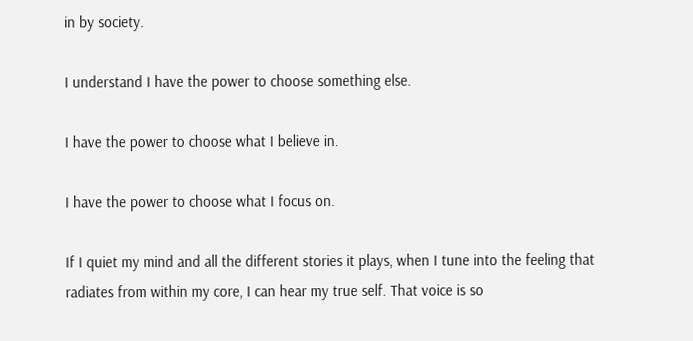in by society.

I understand I have the power to choose something else.

I have the power to choose what I believe in.

I have the power to choose what I focus on.

If I quiet my mind and all the different stories it plays, when I tune into the feeling that radiates from within my core, I can hear my true self. That voice is so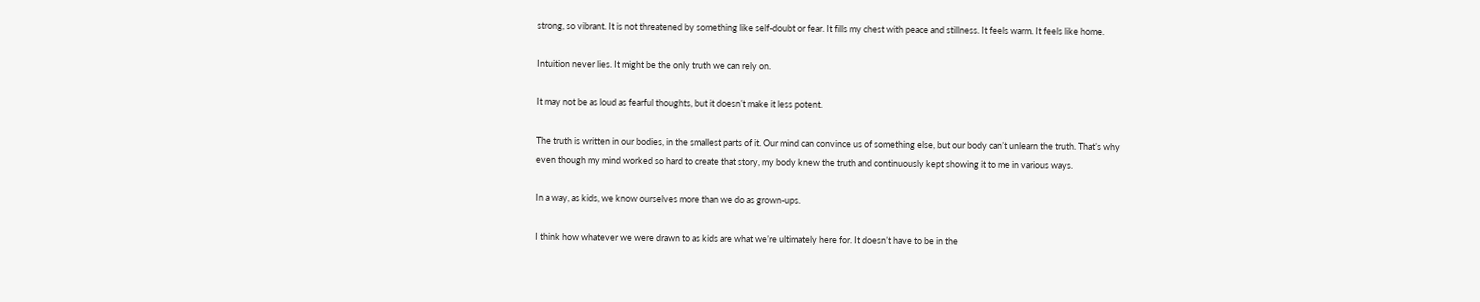strong, so vibrant. It is not threatened by something like self-doubt or fear. It fills my chest with peace and stillness. It feels warm. It feels like home.

Intuition never lies. It might be the only truth we can rely on.

It may not be as loud as fearful thoughts, but it doesn’t make it less potent.

The truth is written in our bodies, in the smallest parts of it. Our mind can convince us of something else, but our body can’t unlearn the truth. That’s why even though my mind worked so hard to create that story, my body knew the truth and continuously kept showing it to me in various ways.

In a way, as kids, we know ourselves more than we do as grown-ups.

I think how whatever we were drawn to as kids are what we’re ultimately here for. It doesn’t have to be in the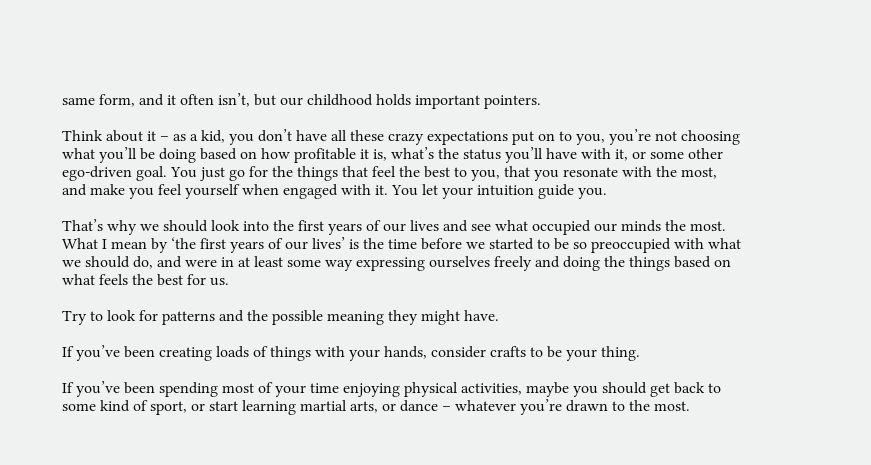same form, and it often isn’t, but our childhood holds important pointers.

Think about it – as a kid, you don’t have all these crazy expectations put on to you, you’re not choosing what you’ll be doing based on how profitable it is, what’s the status you’ll have with it, or some other ego-driven goal. You just go for the things that feel the best to you, that you resonate with the most, and make you feel yourself when engaged with it. You let your intuition guide you.

That’s why we should look into the first years of our lives and see what occupied our minds the most. What I mean by ‘the first years of our lives’ is the time before we started to be so preoccupied with what we should do, and were in at least some way expressing ourselves freely and doing the things based on what feels the best for us.

Try to look for patterns and the possible meaning they might have.

If you’ve been creating loads of things with your hands, consider crafts to be your thing.

If you’ve been spending most of your time enjoying physical activities, maybe you should get back to some kind of sport, or start learning martial arts, or dance – whatever you’re drawn to the most.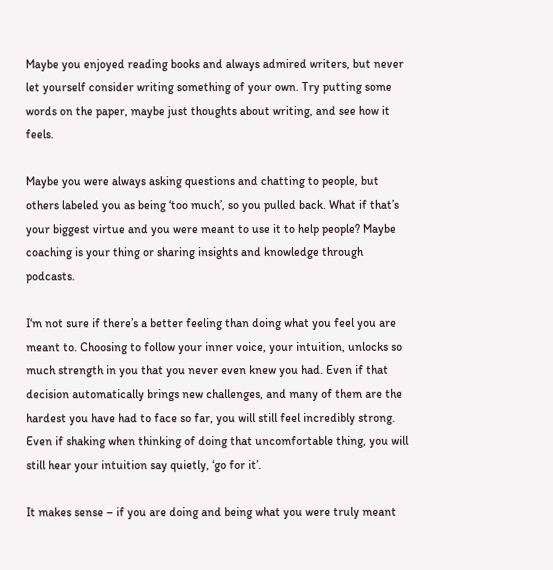Maybe you enjoyed reading books and always admired writers, but never let yourself consider writing something of your own. Try putting some words on the paper, maybe just thoughts about writing, and see how it feels.

Maybe you were always asking questions and chatting to people, but others labeled you as being ‘too much’, so you pulled back. What if that’s your biggest virtue and you were meant to use it to help people? Maybe coaching is your thing or sharing insights and knowledge through podcasts.

I‘m not sure if there’s a better feeling than doing what you feel you are meant to. Choosing to follow your inner voice, your intuition, unlocks so much strength in you that you never even knew you had. Even if that decision automatically brings new challenges, and many of them are the hardest you have had to face so far, you will still feel incredibly strong. Even if shaking when thinking of doing that uncomfortable thing, you will still hear your intuition say quietly, ‘go for it’.

It makes sense – if you are doing and being what you were truly meant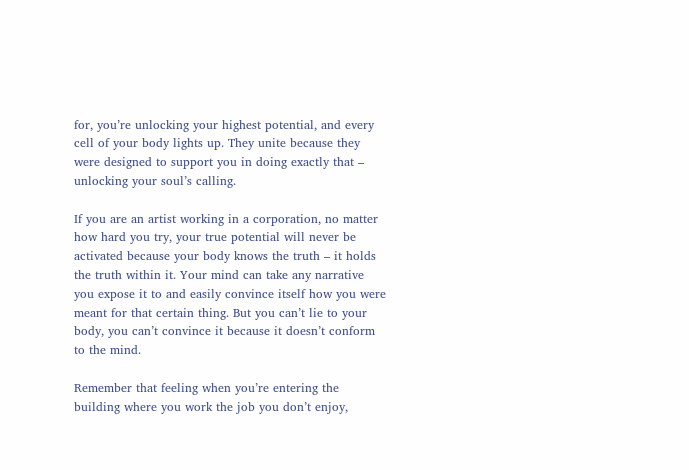for, you’re unlocking your highest potential, and every cell of your body lights up. They unite because they were designed to support you in doing exactly that – unlocking your soul’s calling.

If you are an artist working in a corporation, no matter how hard you try, your true potential will never be activated because your body knows the truth – it holds the truth within it. Your mind can take any narrative you expose it to and easily convince itself how you were meant for that certain thing. But you can’t lie to your body, you can’t convince it because it doesn’t conform to the mind.

Remember that feeling when you’re entering the building where you work the job you don’t enjoy,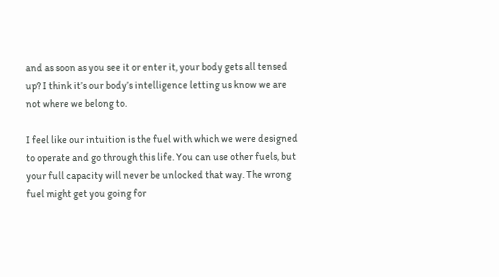and as soon as you see it or enter it, your body gets all tensed up? I think it’s our body’s intelligence letting us know we are not where we belong to.

I feel like our intuition is the fuel with which we were designed to operate and go through this life. You can use other fuels, but your full capacity will never be unlocked that way. The wrong fuel might get you going for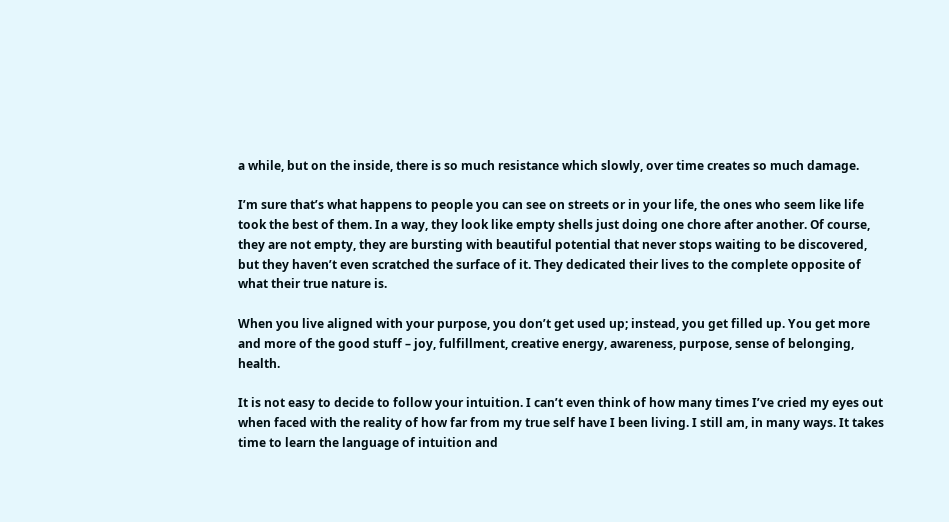a while, but on the inside, there is so much resistance which slowly, over time creates so much damage.

I’m sure that’s what happens to people you can see on streets or in your life, the ones who seem like life took the best of them. In a way, they look like empty shells just doing one chore after another. Of course, they are not empty, they are bursting with beautiful potential that never stops waiting to be discovered, but they haven’t even scratched the surface of it. They dedicated their lives to the complete opposite of what their true nature is.

When you live aligned with your purpose, you don’t get used up; instead, you get filled up. You get more and more of the good stuff – joy, fulfillment, creative energy, awareness, purpose, sense of belonging, health.

It is not easy to decide to follow your intuition. I can’t even think of how many times I’ve cried my eyes out when faced with the reality of how far from my true self have I been living. I still am, in many ways. It takes time to learn the language of intuition and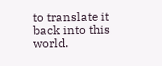to translate it back into this world.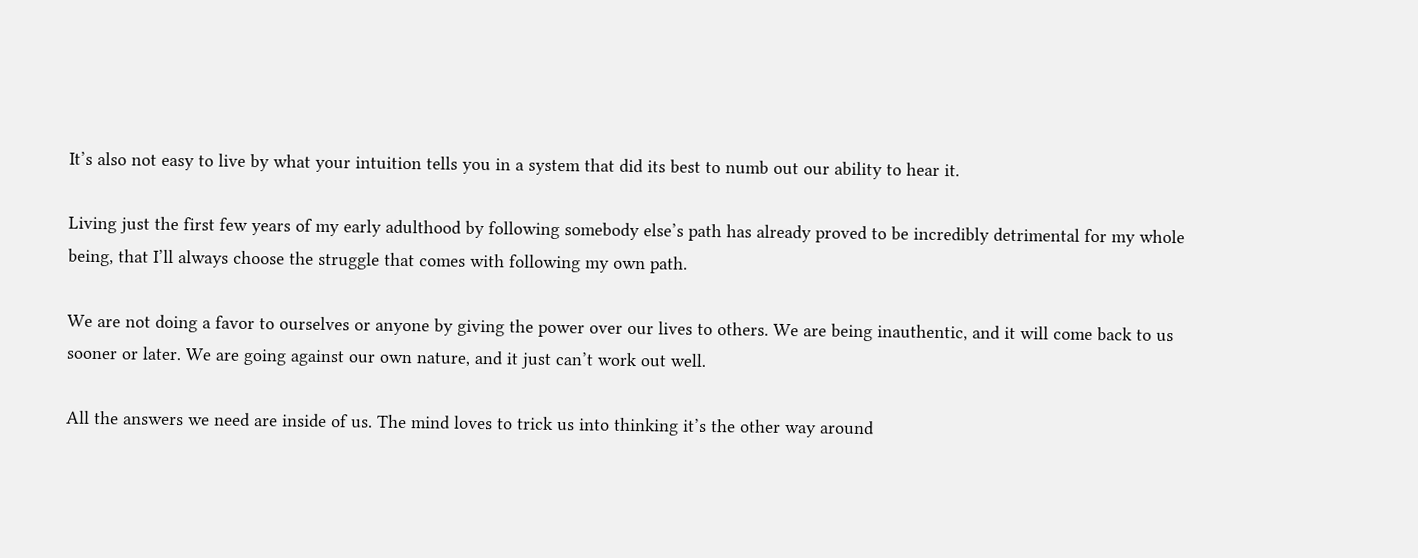It’s also not easy to live by what your intuition tells you in a system that did its best to numb out our ability to hear it.

Living just the first few years of my early adulthood by following somebody else’s path has already proved to be incredibly detrimental for my whole being, that I’ll always choose the struggle that comes with following my own path.

We are not doing a favor to ourselves or anyone by giving the power over our lives to others. We are being inauthentic, and it will come back to us sooner or later. We are going against our own nature, and it just can’t work out well.

All the answers we need are inside of us. The mind loves to trick us into thinking it’s the other way around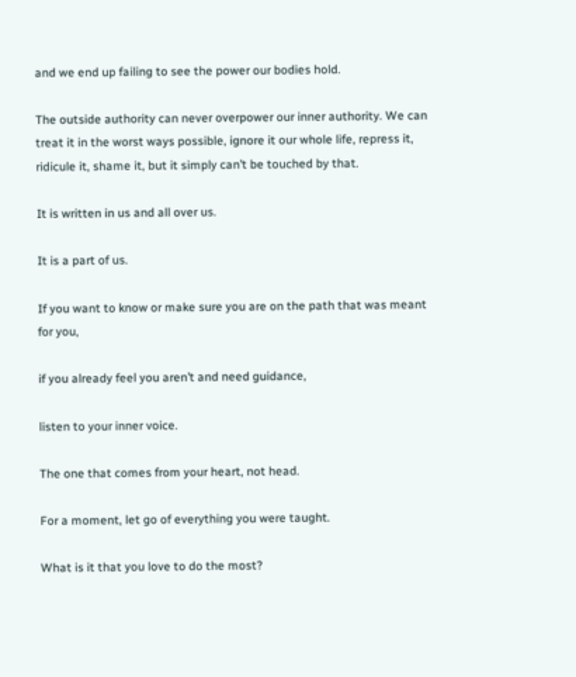and we end up failing to see the power our bodies hold.

The outside authority can never overpower our inner authority. We can treat it in the worst ways possible, ignore it our whole life, repress it, ridicule it, shame it, but it simply can’t be touched by that.

It is written in us and all over us.

It is a part of us.

If you want to know or make sure you are on the path that was meant for you,

if you already feel you aren’t and need guidance,

listen to your inner voice.

The one that comes from your heart, not head.

For a moment, let go of everything you were taught.

What is it that you love to do the most?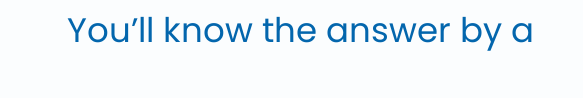You’ll know the answer by a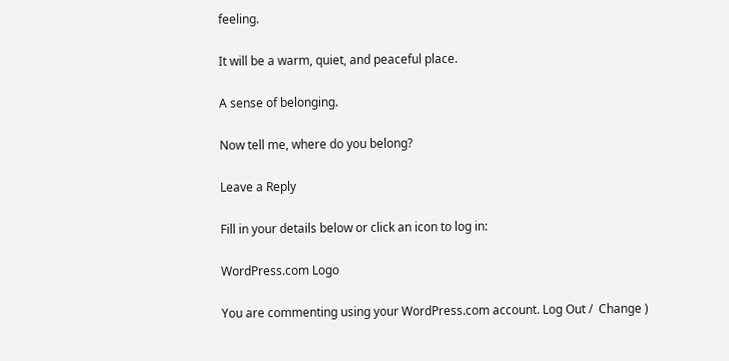feeling.

It will be a warm, quiet, and peaceful place.

A sense of belonging.

Now tell me, where do you belong?

Leave a Reply

Fill in your details below or click an icon to log in:

WordPress.com Logo

You are commenting using your WordPress.com account. Log Out /  Change )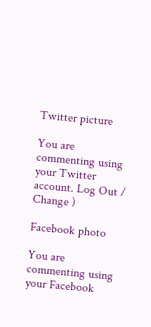Twitter picture

You are commenting using your Twitter account. Log Out /  Change )

Facebook photo

You are commenting using your Facebook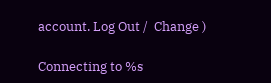account. Log Out /  Change )

Connecting to %s